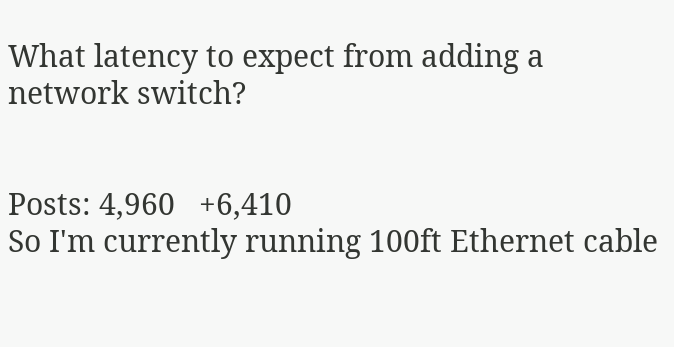What latency to expect from adding a network switch?


Posts: 4,960   +6,410
So I'm currently running 100ft Ethernet cable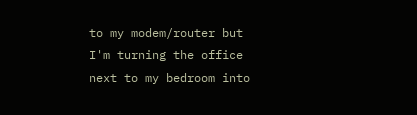to my modem/router but I'm turning the office next to my bedroom into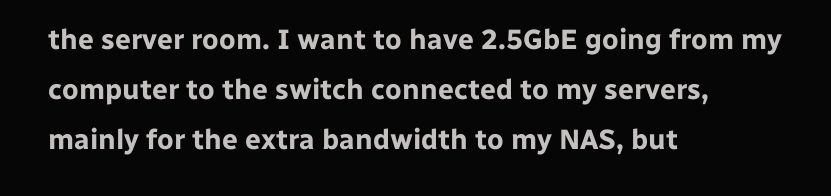the server room. I want to have 2.5GbE going from my computer to the switch connected to my servers, mainly for the extra bandwidth to my NAS, but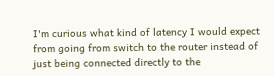I'm curious what kind of latency I would expect from going from switch to the router instead of just being connected directly to the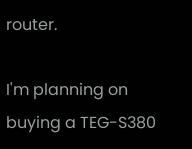router.

I'm planning on buying a TEG-S380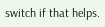switch if that helps.